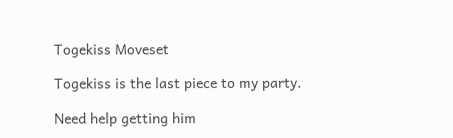Togekiss Moveset

Togekiss is the last piece to my party.

Need help getting him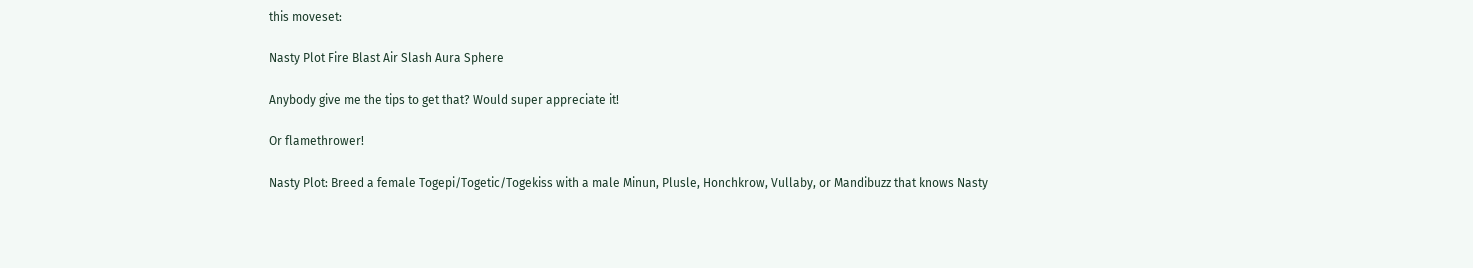this moveset:

Nasty Plot Fire Blast Air Slash Aura Sphere

Anybody give me the tips to get that? Would super appreciate it!

Or flamethrower!

Nasty Plot: Breed a female Togepi/Togetic/Togekiss with a male Minun, Plusle, Honchkrow, Vullaby, or Mandibuzz that knows Nasty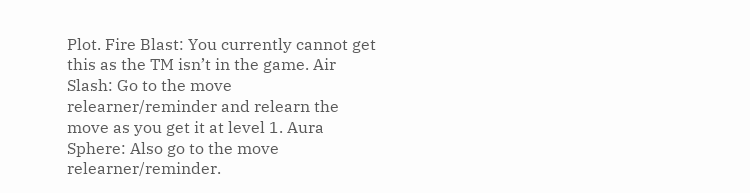Plot. Fire Blast: You currently cannot get this as the TM isn’t in the game. Air Slash: Go to the move relearner/reminder and relearn the move as you get it at level 1. Aura Sphere: Also go to the move relearner/reminder.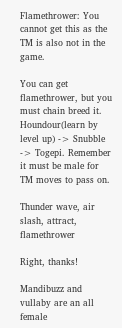Flamethrower: You cannot get this as the TM is also not in the game.

You can get flamethrower, but you must chain breed it. Houndour(learn by level up) -> Snubble -> Togepi. Remember it must be male for TM moves to pass on.

Thunder wave, air slash, attract, flamethrower

Right, thanks!

Mandibuzz and vullaby are an all female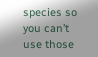species so you can’t use those